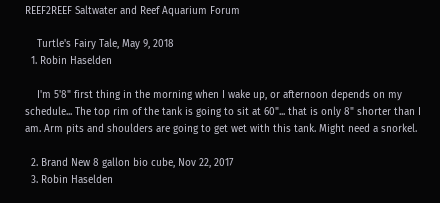REEF2REEF Saltwater and Reef Aquarium Forum

    Turtle's Fairy Tale, May 9, 2018
  1. Robin Haselden

    I'm 5'8" first thing in the morning when I wake up, or afternoon depends on my schedule... The top rim of the tank is going to sit at 60"... that is only 8" shorter than I am. Arm pits and shoulders are going to get wet with this tank. Might need a snorkel.

  2. Brand New 8 gallon bio cube, Nov 22, 2017
  3. Robin Haselden